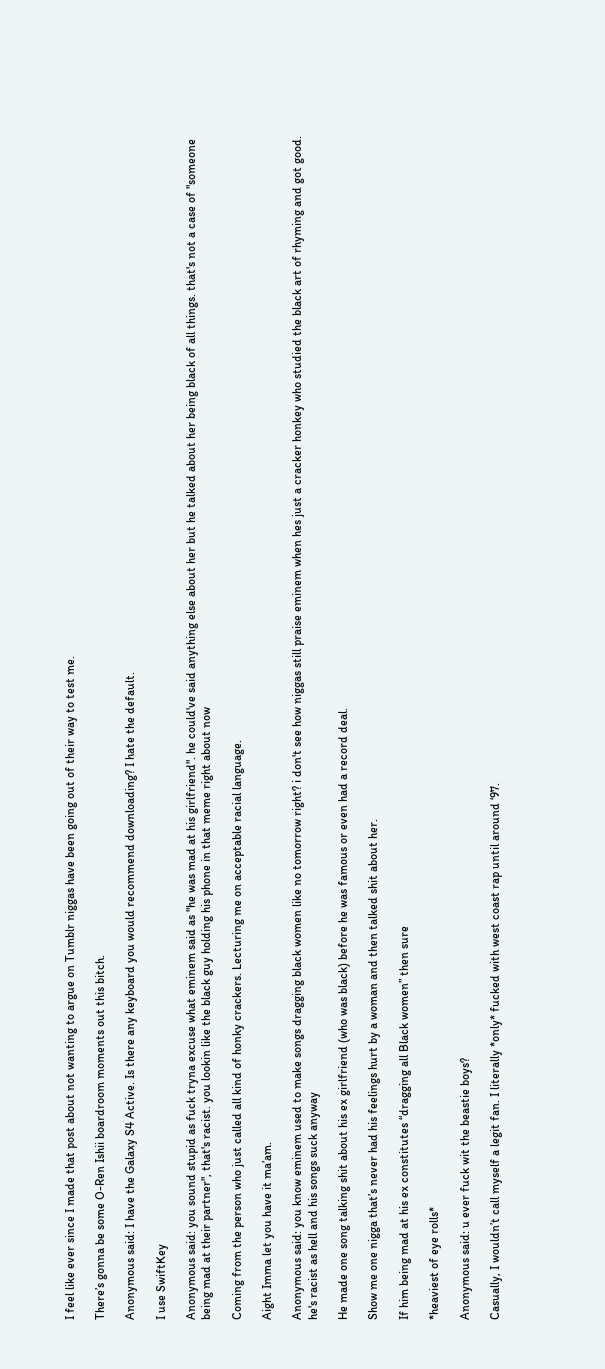I feel like ever since I made that post about not wanting to argue on Tumblr niggas have been going out of their way to test me.

There’s gonna be some O-Ren Ishii boardroom moments out this bitch.

Anonymous said: I have the Galaxy S4 Active. Is there any keyboard you would recommend downloading? I hate the default.

I use SwiftKey

Anonymous said: you sound stupid as fuck tryna excuse what eminem said as "he was mad at his girlfriend". he could've said anything else about her but he talked about her being black of all things. that's not a case of "someone being mad at their partner", that's racist. you lookin like the black guy holding his phone in that meme right about now

Coming from the person who just called all kind of honky crackers. Lecturing me on acceptable racial language.

Aight Imma let you have it ma’am.

Anonymous said: you know eminem used to make songs dragging black women like no tomorrow right? i don't see how niggas still praise eminem when hes just a cracker honkey who studied the black art of rhyming and got good. he's racist as hell and his songs suck anyway

He made one song talking shit about his ex girlfriend (who was black) before he was famous or even had a record deal.

Show me one nigga that’s never had his feelings hurt by a woman and then talked shit about her.

If him being mad at his ex constitutes “dragging all Black women” then sure

*heaviest of eye rolls*

Anonymous said: u ever fuck wit the beastie boys?

Casually, I wouldn’t call myself a legit fan. I literally *only* fucked with west coast rap until around ‘97.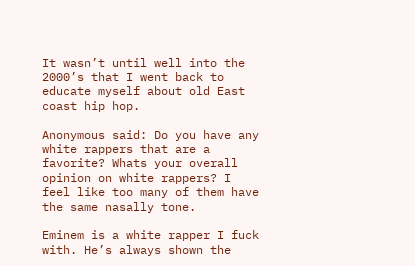It wasn’t until well into the 2000’s that I went back to educate myself about old East coast hip hop.

Anonymous said: Do you have any white rappers that are a favorite? Whats your overall opinion on white rappers? I feel like too many of them have the same nasally tone.

Eminem is a white rapper I fuck with. He’s always shown the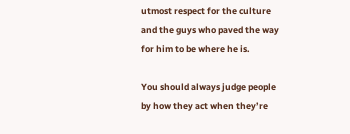utmost respect for the culture and the guys who paved the way for him to be where he is.

You should always judge people by how they act when they’re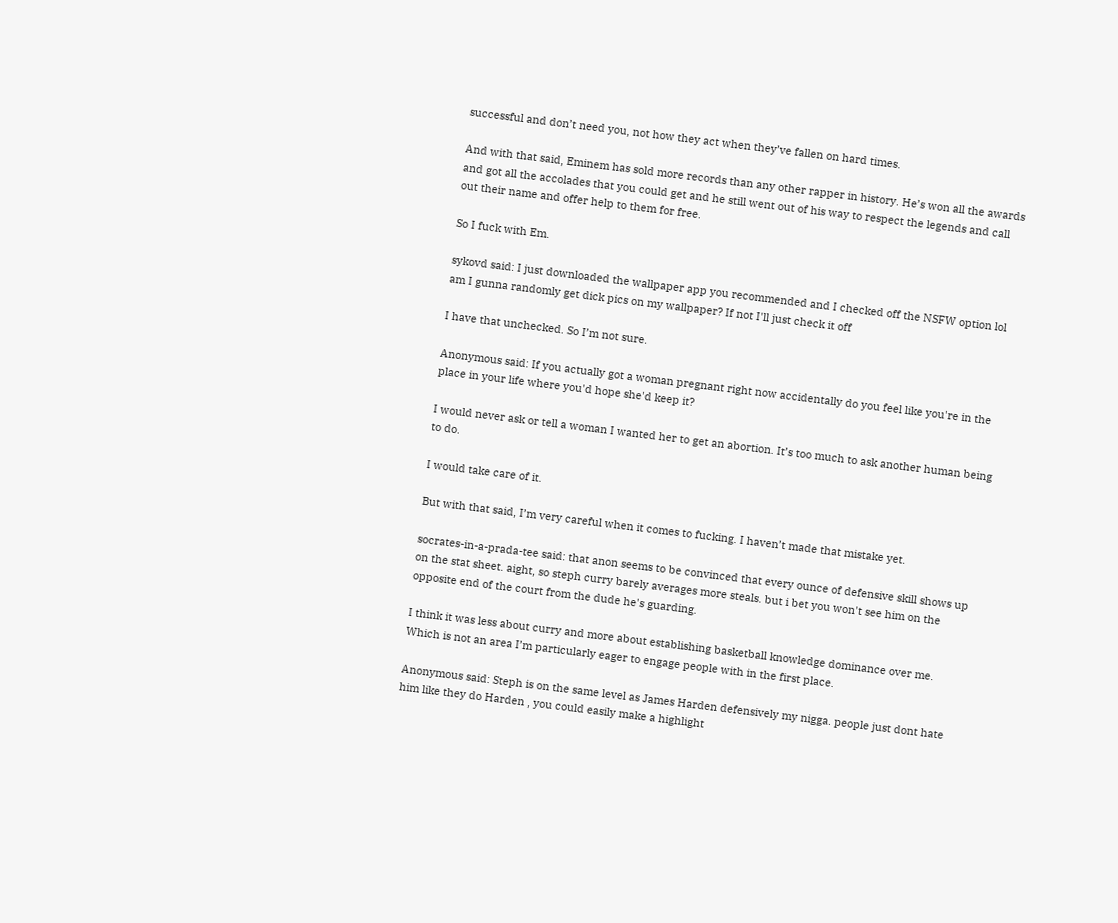successful and don’t need you, not how they act when they’ve fallen on hard times.

And with that said, Eminem has sold more records than any other rapper in history. He’s won all the awards and got all the accolades that you could get and he still went out of his way to respect the legends and call out their name and offer help to them for free.

So I fuck with Em.

sykovd said: I just downloaded the wallpaper app you recommended and I checked off the NSFW option lol am I gunna randomly get dick pics on my wallpaper? If not I'll just check it off

I have that unchecked. So I’m not sure.

Anonymous said: If you actually got a woman pregnant right now accidentally do you feel like you're in the place in your life where you'd hope she'd keep it?

I would never ask or tell a woman I wanted her to get an abortion. It’s too much to ask another human being to do.

I would take care of it.

But with that said, I’m very careful when it comes to fucking. I haven’t made that mistake yet.

socrates-in-a-prada-tee said: that anon seems to be convinced that every ounce of defensive skill shows up on the stat sheet. aight, so steph curry barely averages more steals. but i bet you won't see him on the opposite end of the court from the dude he's guarding.

I think it was less about curry and more about establishing basketball knowledge dominance over me. Which is not an area I’m particularly eager to engage people with in the first place.

Anonymous said: Steph is on the same level as James Harden defensively my nigga. people just dont hate him like they do Harden , you could easily make a highlight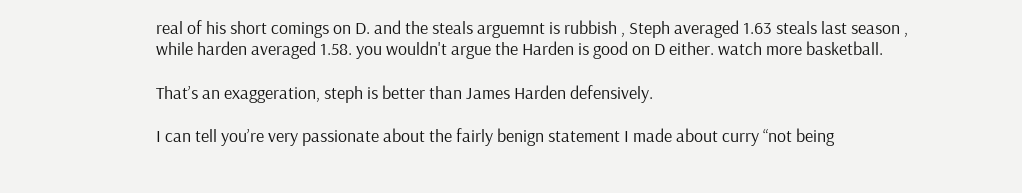real of his short comings on D. and the steals arguemnt is rubbish , Steph averaged 1.63 steals last season , while harden averaged 1.58. you wouldn't argue the Harden is good on D either. watch more basketball.

That’s an exaggeration, steph is better than James Harden defensively.

I can tell you’re very passionate about the fairly benign statement I made about curry “not being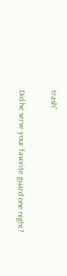trash”

Did he serve your favorite guard one night?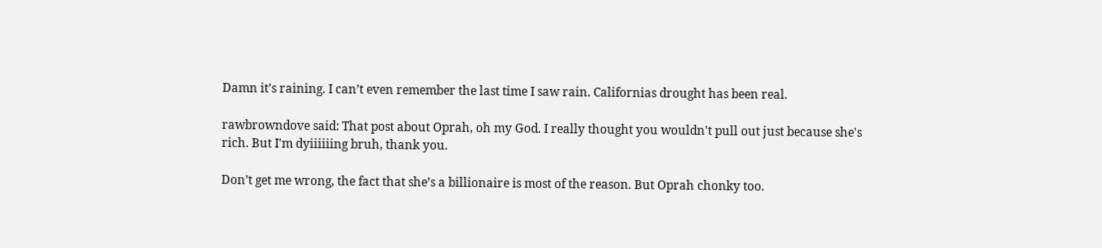Damn it’s raining. I can’t even remember the last time I saw rain. Californias drought has been real.

rawbrowndove said: That post about Oprah, oh my God. I really thought you wouldn't pull out just because she's rich. But I'm dyiiiiiing bruh, thank you.

Don’t get me wrong, the fact that she’s a billionaire is most of the reason. But Oprah chonky too.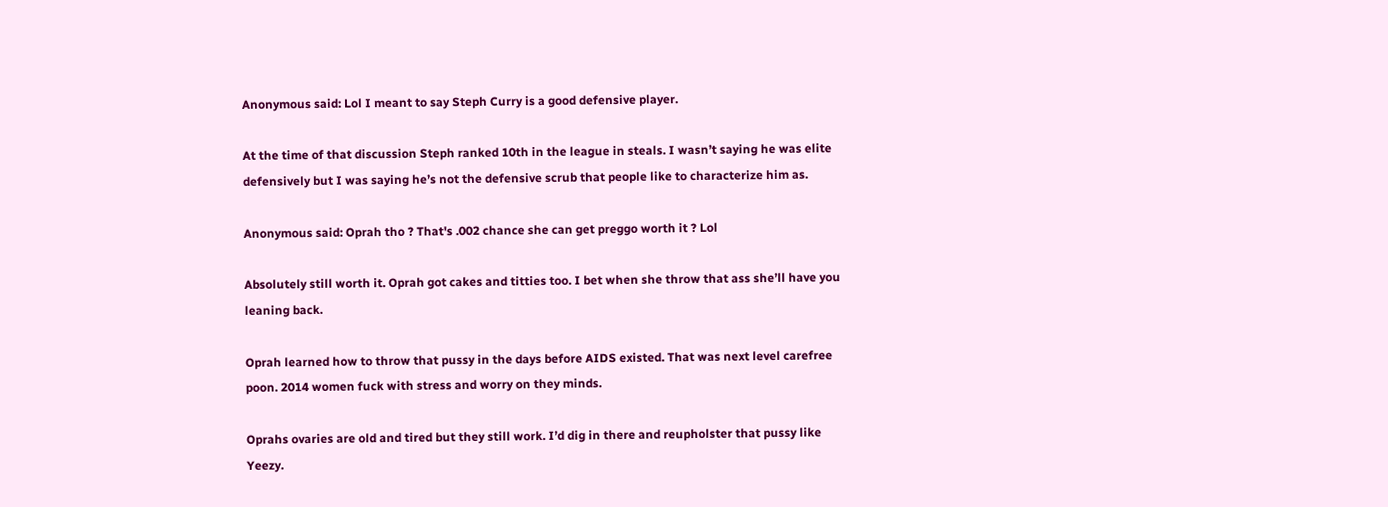Anonymous said: Lol I meant to say Steph Curry is a good defensive player.

At the time of that discussion Steph ranked 10th in the league in steals. I wasn’t saying he was elite defensively but I was saying he’s not the defensive scrub that people like to characterize him as.

Anonymous said: Oprah tho ? That's .002 chance she can get preggo worth it ? Lol

Absolutely still worth it. Oprah got cakes and titties too. I bet when she throw that ass she’ll have you leaning back.

Oprah learned how to throw that pussy in the days before AIDS existed. That was next level carefree poon. 2014 women fuck with stress and worry on they minds.

Oprahs ovaries are old and tired but they still work. I’d dig in there and reupholster that pussy like Yeezy.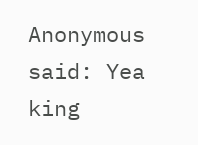Anonymous said: Yea king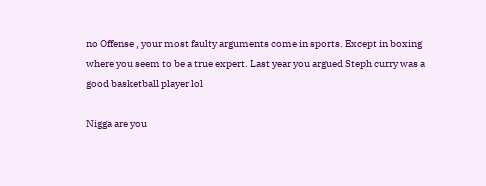no Offense , your most faulty arguments come in sports. Except in boxing where you seem to be a true expert. Last year you argued Steph curry was a good basketball player lol

Nigga are you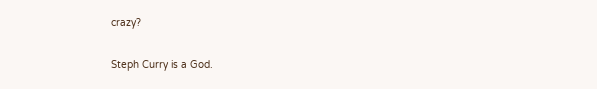crazy?

Steph Curry is a God.